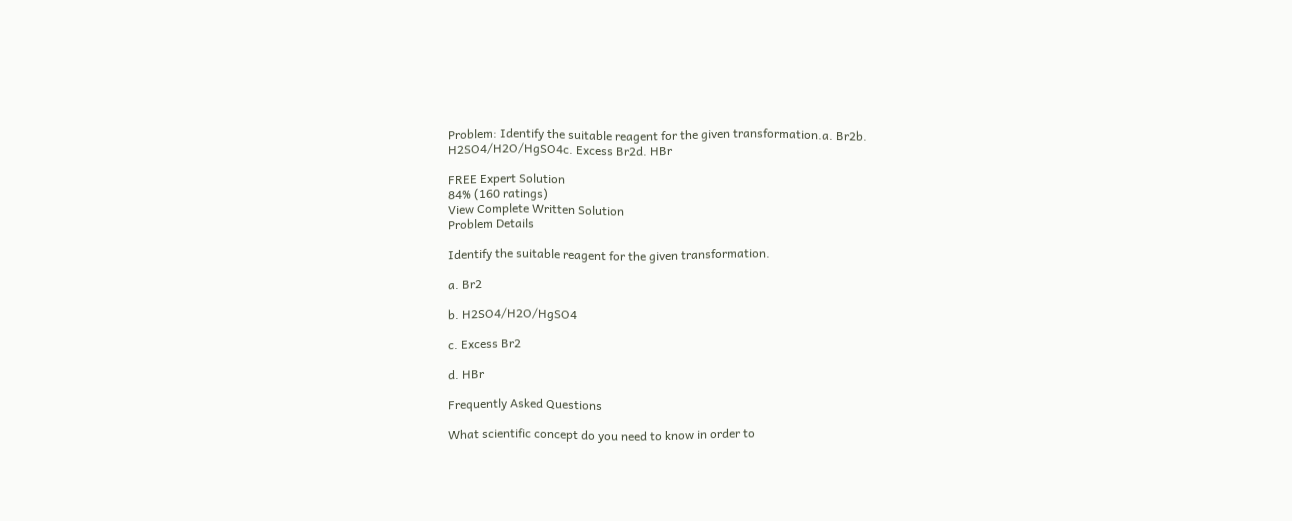Problem: Identify the suitable reagent for the given transformation.a. Br2b. H2SO4/H2O/HgSO4c. Excess Br2d. HBr

FREE Expert Solution
84% (160 ratings)
View Complete Written Solution
Problem Details

Identify the suitable reagent for the given transformation.

a. Br2

b. H2SO4/H2O/HgSO4

c. Excess Br2

d. HBr

Frequently Asked Questions

What scientific concept do you need to know in order to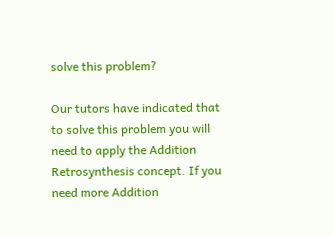solve this problem?

Our tutors have indicated that to solve this problem you will need to apply the Addition Retrosynthesis concept. If you need more Addition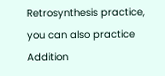Retrosynthesis practice, you can also practice Addition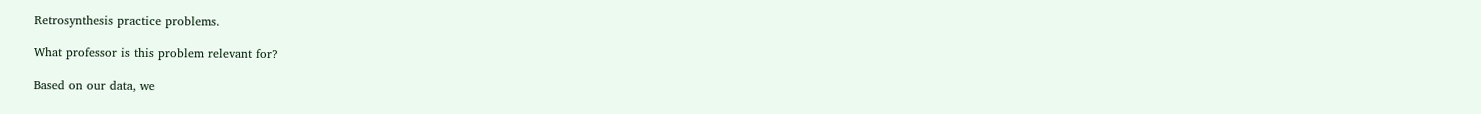Retrosynthesis practice problems.

What professor is this problem relevant for?

Based on our data, we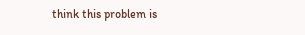think this problem is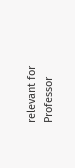relevant for Professor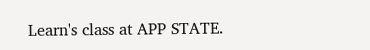Learn's class at APP STATE.